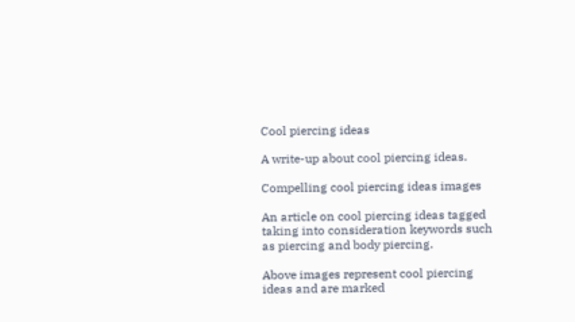Cool piercing ideas

A write-up about cool piercing ideas.

Compelling cool piercing ideas images

An article on cool piercing ideas tagged taking into consideration keywords such as piercing and body piercing.

Above images represent cool piercing ideas and are marked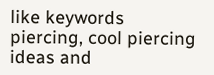like keywords piercing, cool piercing ideas and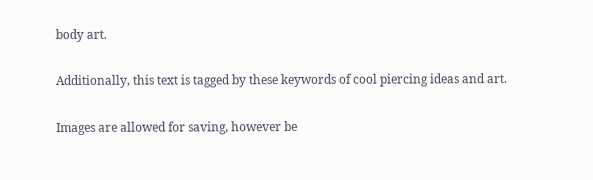body art.

Additionally, this text is tagged by these keywords of cool piercing ideas and art.

Images are allowed for saving, however be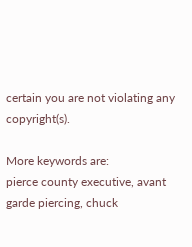certain you are not violating any copyright(s).

More keywords are:
pierce county executive, avant garde piercing, chuck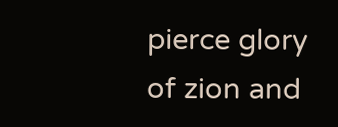pierce glory of zion and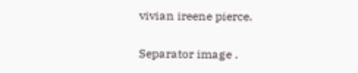vivian ireene pierce.

Separator image .